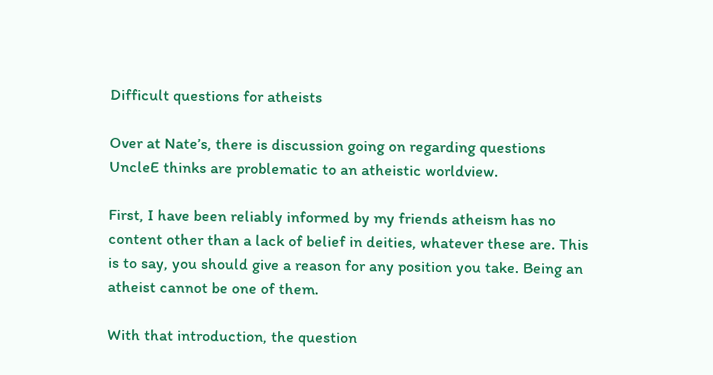Difficult questions for atheists

Over at Nate’s, there is discussion going on regarding questions UncleE thinks are problematic to an atheistic worldview.

First, I have been reliably informed by my friends atheism has no content other than a lack of belief in deities, whatever these are. This is to say, you should give a reason for any position you take. Being an atheist cannot be one of them.

With that introduction, the question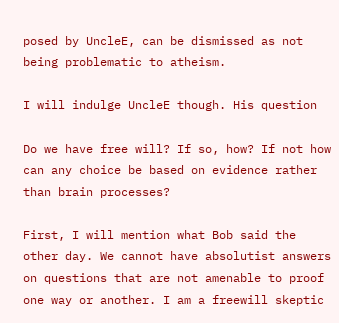posed by UncleE, can be dismissed as not being problematic to atheism.

I will indulge UncleE though. His question

Do we have free will? If so, how? If not how can any choice be based on evidence rather than brain processes?

First, I will mention what Bob said the other day. We cannot have absolutist answers on questions that are not amenable to proof one way or another. I am a freewill skeptic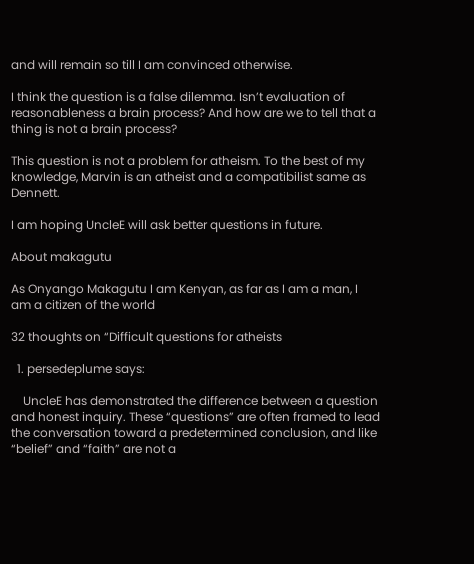and will remain so till I am convinced otherwise.

I think the question is a false dilemma. Isn’t evaluation of reasonableness a brain process? And how are we to tell that a thing is not a brain process?

This question is not a problem for atheism. To the best of my knowledge, Marvin is an atheist and a compatibilist same as Dennett.

I am hoping UncleE will ask better questions in future.

About makagutu

As Onyango Makagutu I am Kenyan, as far as I am a man, I am a citizen of the world

32 thoughts on “Difficult questions for atheists

  1. persedeplume says:

    UncleE has demonstrated the difference between a question and honest inquiry. These “questions” are often framed to lead the conversation toward a predetermined conclusion, and like “belief” and “faith” are not a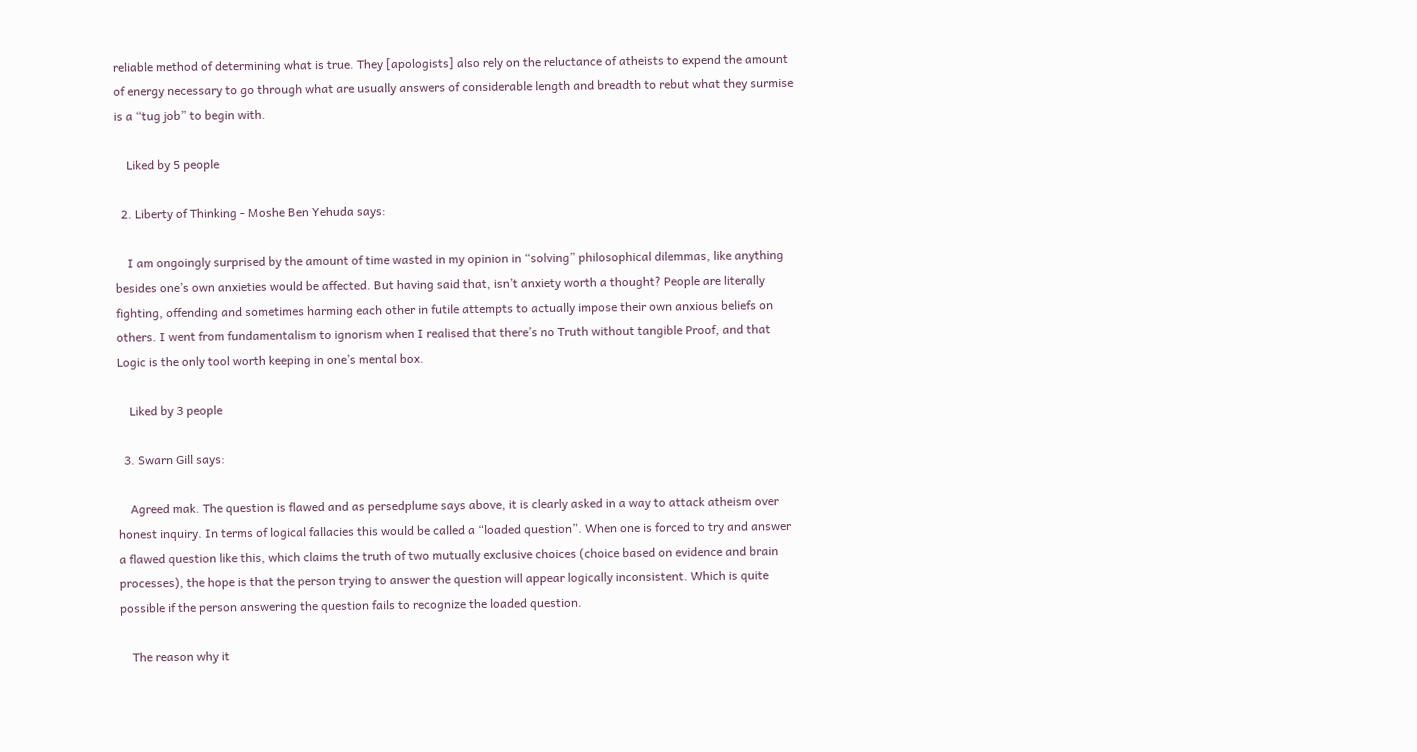reliable method of determining what is true. They [apologists] also rely on the reluctance of atheists to expend the amount of energy necessary to go through what are usually answers of considerable length and breadth to rebut what they surmise is a “tug job” to begin with.

    Liked by 5 people

  2. Liberty of Thinking - Moshe Ben Yehuda says:

    I am ongoingly surprised by the amount of time wasted in my opinion in “solving” philosophical dilemmas, like anything besides one’s own anxieties would be affected. But having said that, isn’t anxiety worth a thought? People are literally fighting, offending and sometimes harming each other in futile attempts to actually impose their own anxious beliefs on others. I went from fundamentalism to ignorism when I realised that there’s no Truth without tangible Proof, and that Logic is the only tool worth keeping in one’s mental box.

    Liked by 3 people

  3. Swarn Gill says:

    Agreed mak. The question is flawed and as persedplume says above, it is clearly asked in a way to attack atheism over honest inquiry. In terms of logical fallacies this would be called a “loaded question”. When one is forced to try and answer a flawed question like this, which claims the truth of two mutually exclusive choices (choice based on evidence and brain processes), the hope is that the person trying to answer the question will appear logically inconsistent. Which is quite possible if the person answering the question fails to recognize the loaded question.

    The reason why it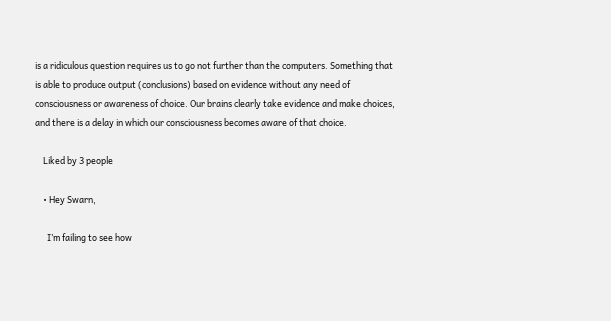is a ridiculous question requires us to go not further than the computers. Something that is able to produce output (conclusions) based on evidence without any need of consciousness or awareness of choice. Our brains clearly take evidence and make choices, and there is a delay in which our consciousness becomes aware of that choice.

    Liked by 3 people

    • Hey Swarn,

      I’m failing to see how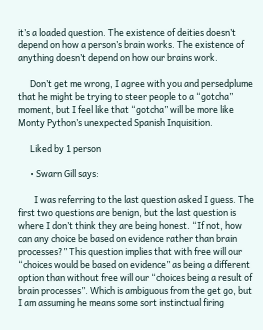it’s a loaded question. The existence of deities doesn’t depend on how a person’s brain works. The existence of anything doesn’t depend on how our brains work.

      Don’t get me wrong, I agree with you and persedplume that he might be trying to steer people to a “gotcha” moment, but I feel like that “gotcha” will be more like Monty Python’s unexpected Spanish Inquisition.

      Liked by 1 person

      • Swarn Gill says:

        I was referring to the last question asked I guess. The first two questions are benign, but the last question is where I don’t think they are being honest. “If not, how can any choice be based on evidence rather than brain processes?” This question implies that with free will our “choices would be based on evidence” as being a different option than without free will our “choices being a result of brain processes”. Which is ambiguous from the get go, but I am assuming he means some sort instinctual firing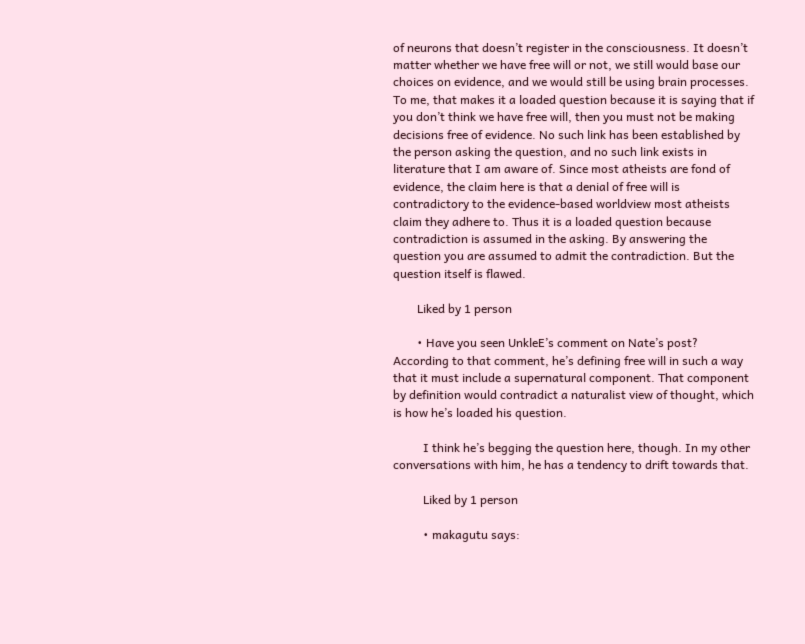of neurons that doesn’t register in the consciousness. It doesn’t matter whether we have free will or not, we still would base our choices on evidence, and we would still be using brain processes. To me, that makes it a loaded question because it is saying that if you don’t think we have free will, then you must not be making decisions free of evidence. No such link has been established by the person asking the question, and no such link exists in literature that I am aware of. Since most atheists are fond of evidence, the claim here is that a denial of free will is contradictory to the evidence-based worldview most atheists claim they adhere to. Thus it is a loaded question because contradiction is assumed in the asking. By answering the question you are assumed to admit the contradiction. But the question itself is flawed.

        Liked by 1 person

        • Have you seen UnkleE’s comment on Nate’s post? According to that comment, he’s defining free will in such a way that it must include a supernatural component. That component by definition would contradict a naturalist view of thought, which is how he’s loaded his question.

          I think he’s begging the question here, though. In my other conversations with him, he has a tendency to drift towards that.

          Liked by 1 person

          • makagutu says: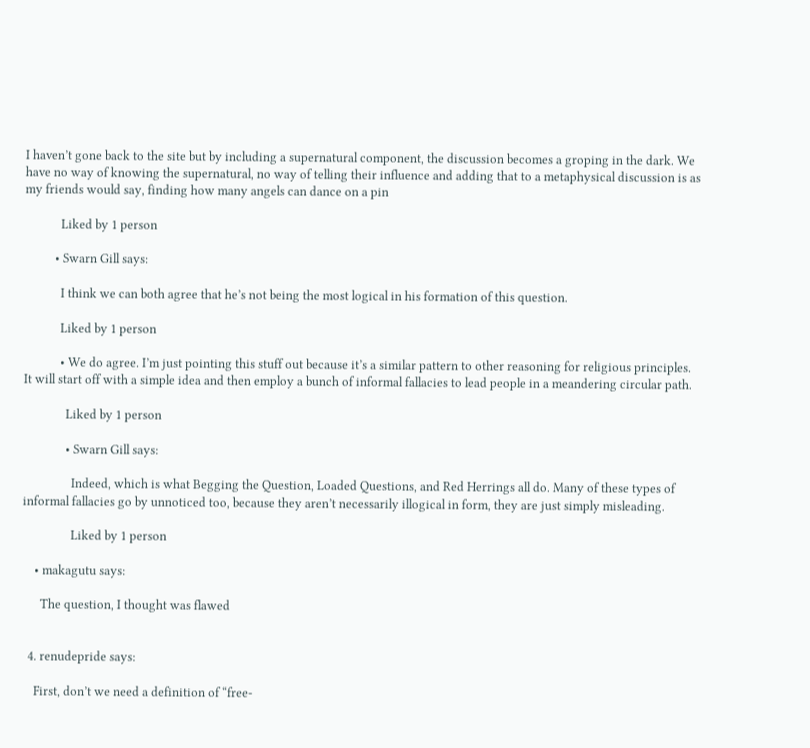I haven’t gone back to the site but by including a supernatural component, the discussion becomes a groping in the dark. We have no way of knowing the supernatural, no way of telling their influence and adding that to a metaphysical discussion is as my friends would say, finding how many angels can dance on a pin

            Liked by 1 person

          • Swarn Gill says:

            I think we can both agree that he’s not being the most logical in his formation of this question.

            Liked by 1 person

            • We do agree. I’m just pointing this stuff out because it’s a similar pattern to other reasoning for religious principles. It will start off with a simple idea and then employ a bunch of informal fallacies to lead people in a meandering circular path.

              Liked by 1 person

              • Swarn Gill says:

                Indeed, which is what Begging the Question, Loaded Questions, and Red Herrings all do. Many of these types of informal fallacies go by unnoticed too, because they aren’t necessarily illogical in form, they are just simply misleading.

                Liked by 1 person

    • makagutu says:

      The question, I thought was flawed


  4. renudepride says:

    First, don’t we need a definition of “free-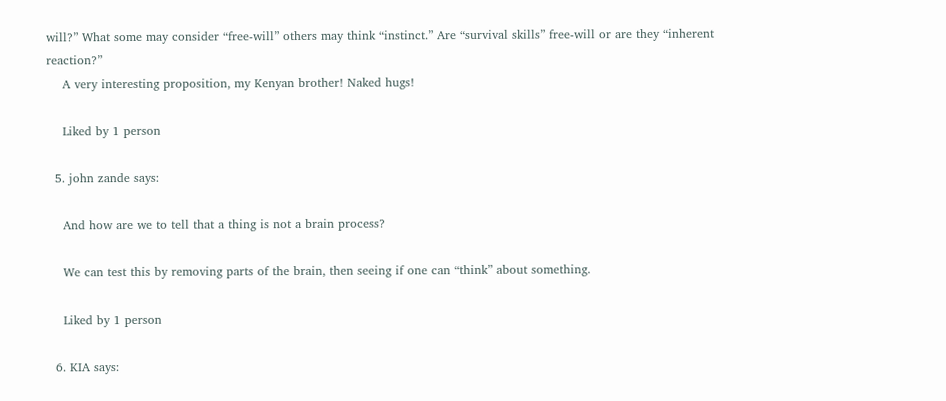will?” What some may consider “free-will” others may think “instinct.” Are “survival skills” free-will or are they “inherent reaction?”
    A very interesting proposition, my Kenyan brother! Naked hugs!

    Liked by 1 person

  5. john zande says:

    And how are we to tell that a thing is not a brain process?

    We can test this by removing parts of the brain, then seeing if one can “think” about something.

    Liked by 1 person

  6. KIA says: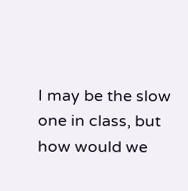I may be the slow one in class, but how would we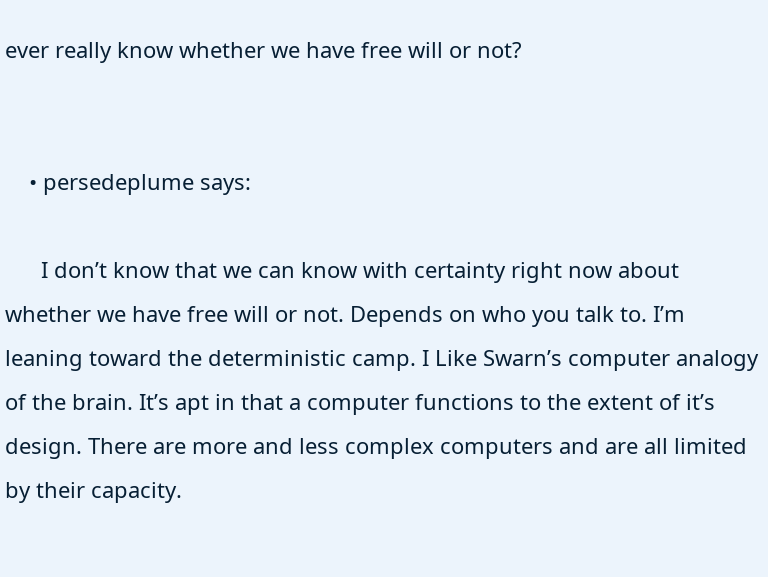ever really know whether we have free will or not?


    • persedeplume says:

      I don’t know that we can know with certainty right now about whether we have free will or not. Depends on who you talk to. I’m leaning toward the deterministic camp. I Like Swarn’s computer analogy of the brain. It’s apt in that a computer functions to the extent of it’s design. There are more and less complex computers and are all limited by their capacity.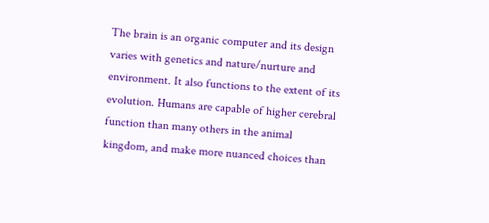The brain is an organic computer and its design varies with genetics and nature/nurture and environment. It also functions to the extent of its evolution. Humans are capable of higher cerebral function than many others in the animal kingdom, and make more nuanced choices than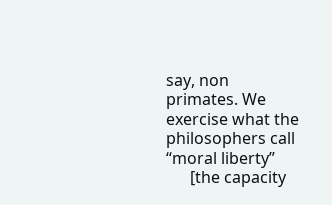say, non primates. We exercise what the philosophers call “moral liberty”
      [the capacity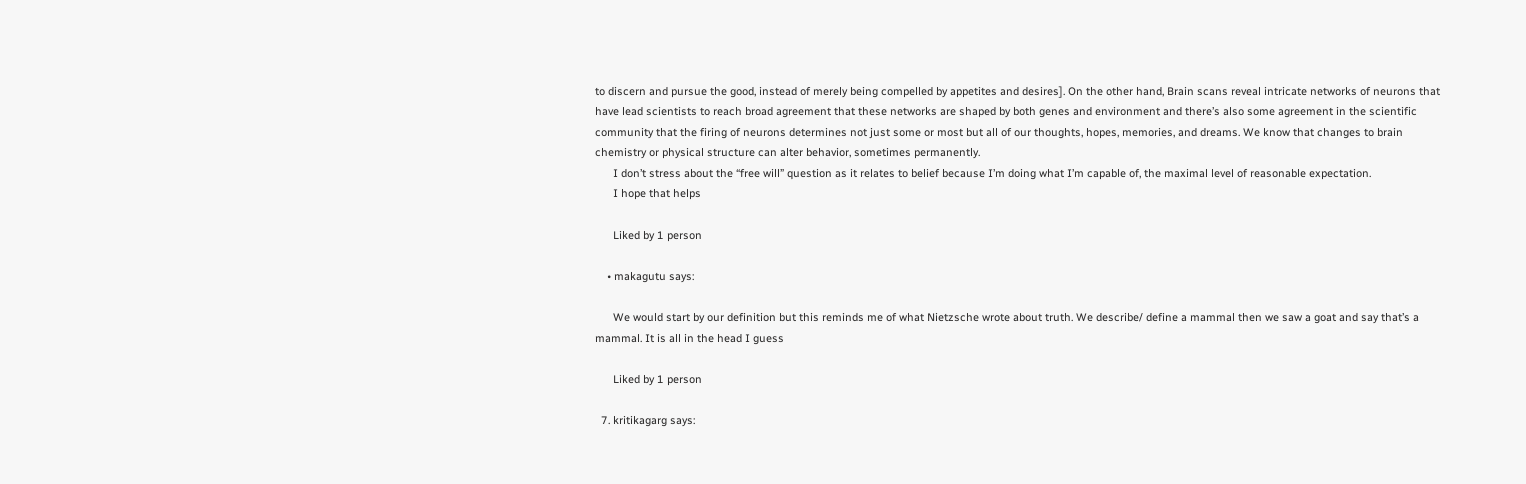to discern and pursue the good, instead of merely being compelled by appetites and desires]. On the other hand, Brain scans reveal intricate networks of neurons that have lead scientists to reach broad agreement that these networks are shaped by both genes and environment and there’s also some agreement in the scientific community that the firing of neurons determines not just some or most but all of our thoughts, hopes, memories, and dreams. We know that changes to brain chemistry or physical structure can alter behavior, sometimes permanently.
      I don’t stress about the “free will” question as it relates to belief because I’m doing what I’m capable of, the maximal level of reasonable expectation.
      I hope that helps

      Liked by 1 person

    • makagutu says:

      We would start by our definition but this reminds me of what Nietzsche wrote about truth. We describe/ define a mammal then we saw a goat and say that’s a mammal. It is all in the head I guess

      Liked by 1 person

  7. kritikagarg says: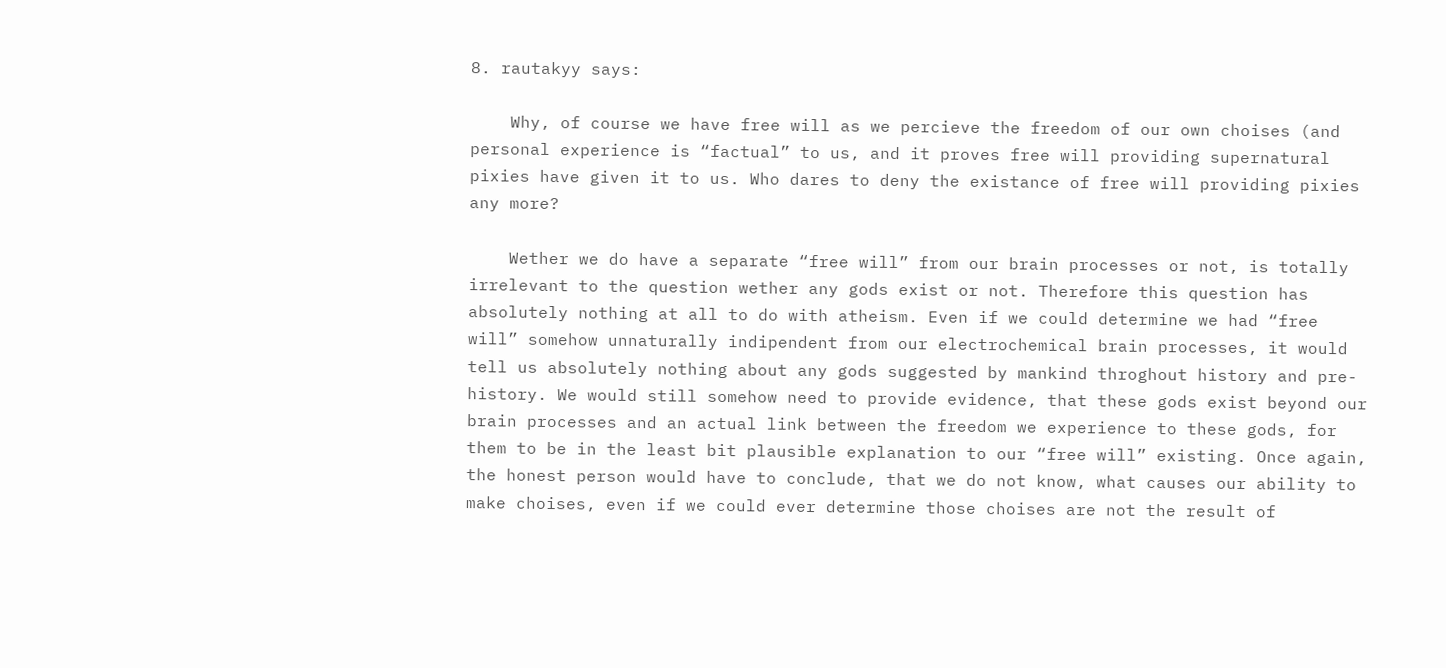8. rautakyy says:

    Why, of course we have free will as we percieve the freedom of our own choises (and personal experience is “factual” to us, and it proves free will providing supernatural pixies have given it to us. Who dares to deny the existance of free will providing pixies any more?

    Wether we do have a separate “free will” from our brain processes or not, is totally irrelevant to the question wether any gods exist or not. Therefore this question has absolutely nothing at all to do with atheism. Even if we could determine we had “free will” somehow unnaturally indipendent from our electrochemical brain processes, it would tell us absolutely nothing about any gods suggested by mankind throghout history and pre-history. We would still somehow need to provide evidence, that these gods exist beyond our brain processes and an actual link between the freedom we experience to these gods, for them to be in the least bit plausible explanation to our “free will” existing. Once again, the honest person would have to conclude, that we do not know, what causes our ability to make choises, even if we could ever determine those choises are not the result of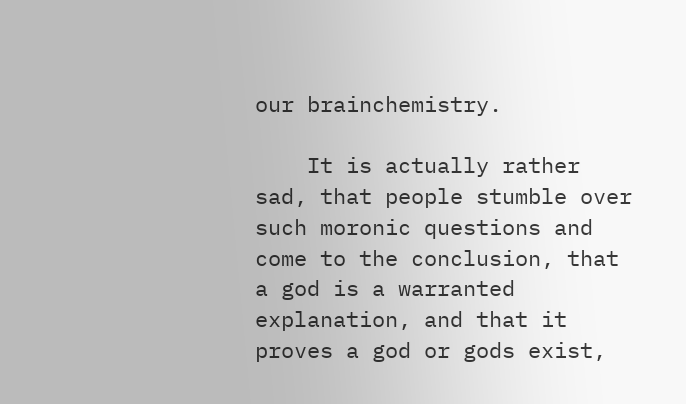our brainchemistry.

    It is actually rather sad, that people stumble over such moronic questions and come to the conclusion, that a god is a warranted explanation, and that it proves a god or gods exist,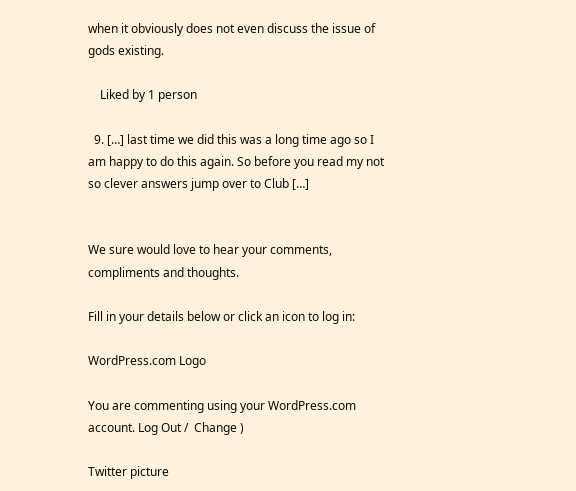when it obviously does not even discuss the issue of gods existing.

    Liked by 1 person

  9. […] last time we did this was a long time ago so I am happy to do this again. So before you read my not so clever answers jump over to Club […]


We sure would love to hear your comments, compliments and thoughts.

Fill in your details below or click an icon to log in:

WordPress.com Logo

You are commenting using your WordPress.com account. Log Out /  Change )

Twitter picture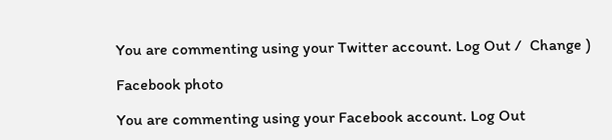You are commenting using your Twitter account. Log Out /  Change )

Facebook photo

You are commenting using your Facebook account. Log Out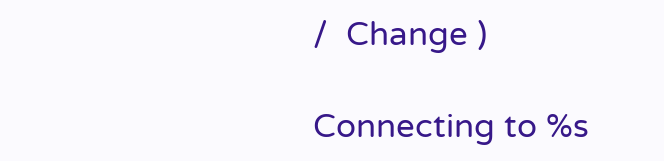/  Change )

Connecting to %s